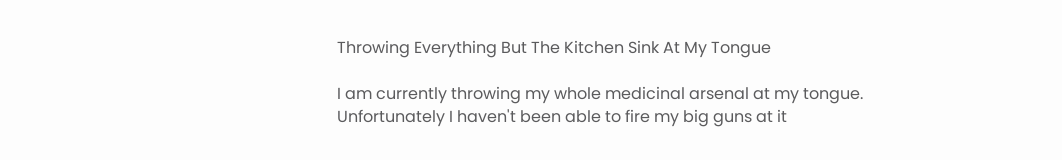Throwing Everything But The Kitchen Sink At My Tongue

I am currently throwing my whole medicinal arsenal at my tongue. Unfortunately I haven't been able to fire my big guns at it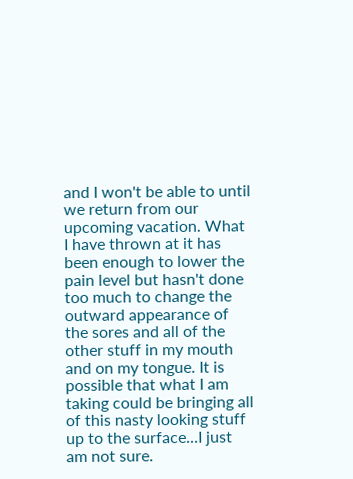and I won't be able to until we return from our upcoming vacation. What I have thrown at it has been enough to lower the pain level but hasn't done too much to change the outward appearance of the sores and all of the other stuff in my mouth and on my tongue. It is possible that what I am taking could be bringing all of this nasty looking stuff up to the surface...I just am not sure.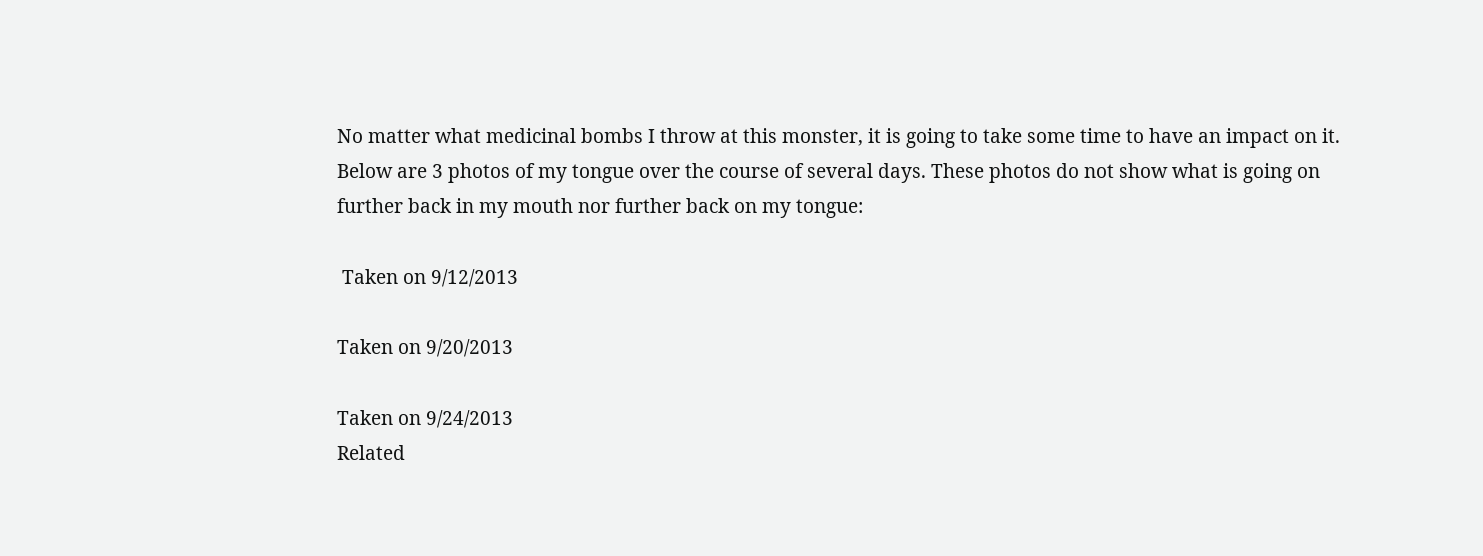No matter what medicinal bombs I throw at this monster, it is going to take some time to have an impact on it.
Below are 3 photos of my tongue over the course of several days. These photos do not show what is going on further back in my mouth nor further back on my tongue:

 Taken on 9/12/2013

Taken on 9/20/2013

Taken on 9/24/2013
Related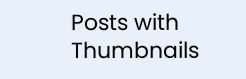Posts with Thumbnails